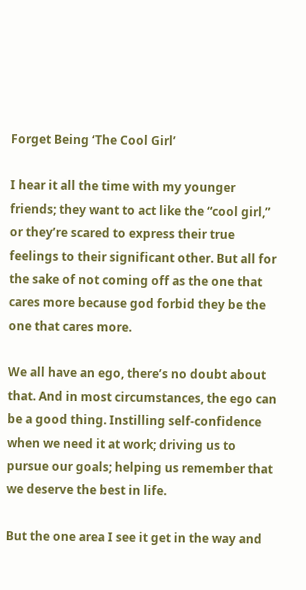Forget Being ‘The Cool Girl’

I hear it all the time with my younger friends; they want to act like the “cool girl,” or they’re scared to express their true feelings to their significant other. But all for the sake of not coming off as the one that cares more because god forbid they be the one that cares more.

We all have an ego, there’s no doubt about that. And in most circumstances, the ego can be a good thing. Instilling self-confidence when we need it at work; driving us to pursue our goals; helping us remember that we deserve the best in life.

But the one area I see it get in the way and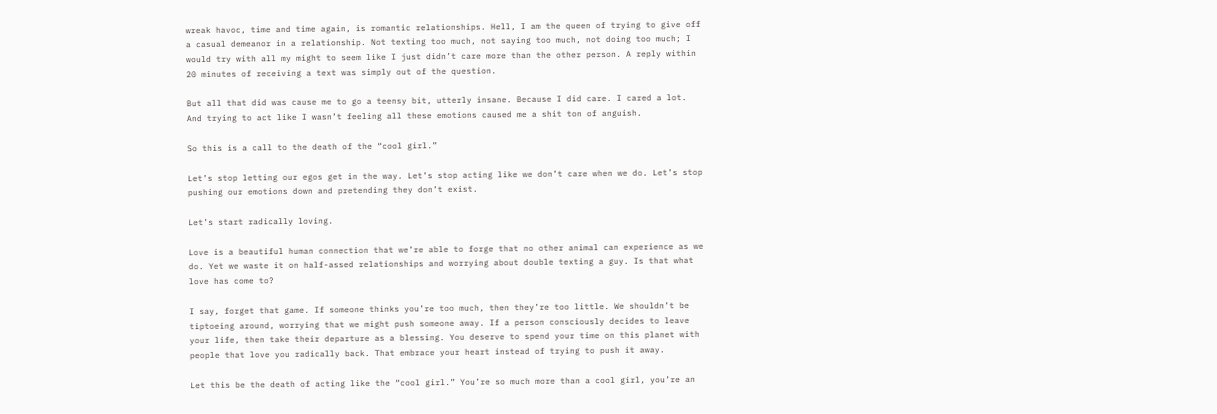wreak havoc, time and time again, is romantic relationships. Hell, I am the queen of trying to give off a casual demeanor in a relationship. Not texting too much, not saying too much, not doing too much; I would try with all my might to seem like I just didn’t care more than the other person. A reply within 20 minutes of receiving a text was simply out of the question.

But all that did was cause me to go a teensy bit, utterly insane. Because I did care. I cared a lot. And trying to act like I wasn’t feeling all these emotions caused me a shit ton of anguish.

So this is a call to the death of the “cool girl.”

Let’s stop letting our egos get in the way. Let’s stop acting like we don’t care when we do. Let’s stop pushing our emotions down and pretending they don’t exist.

Let’s start radically loving.

Love is a beautiful human connection that we’re able to forge that no other animal can experience as we do. Yet we waste it on half-assed relationships and worrying about double texting a guy. Is that what love has come to?

I say, forget that game. If someone thinks you’re too much, then they’re too little. We shouldn’t be tiptoeing around, worrying that we might push someone away. If a person consciously decides to leave your life, then take their departure as a blessing. You deserve to spend your time on this planet with people that love you radically back. That embrace your heart instead of trying to push it away.

Let this be the death of acting like the “cool girl.” You’re so much more than a cool girl, you’re an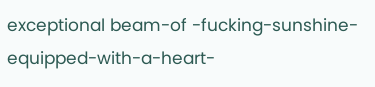exceptional beam-of -fucking-sunshine-equipped-with-a-heart-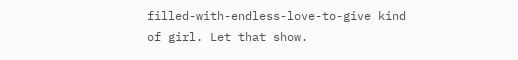filled-with-endless-love-to-give kind of girl. Let that show.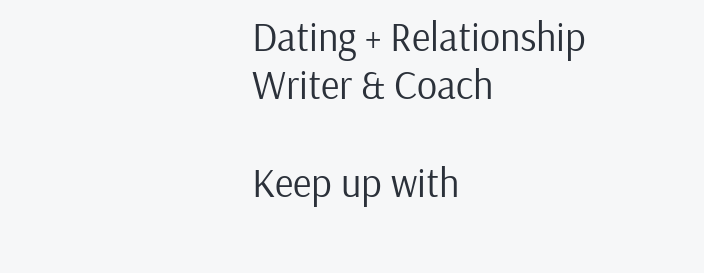Dating + Relationship Writer & Coach

Keep up with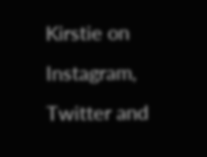Kirstie on Instagram, Twitter and